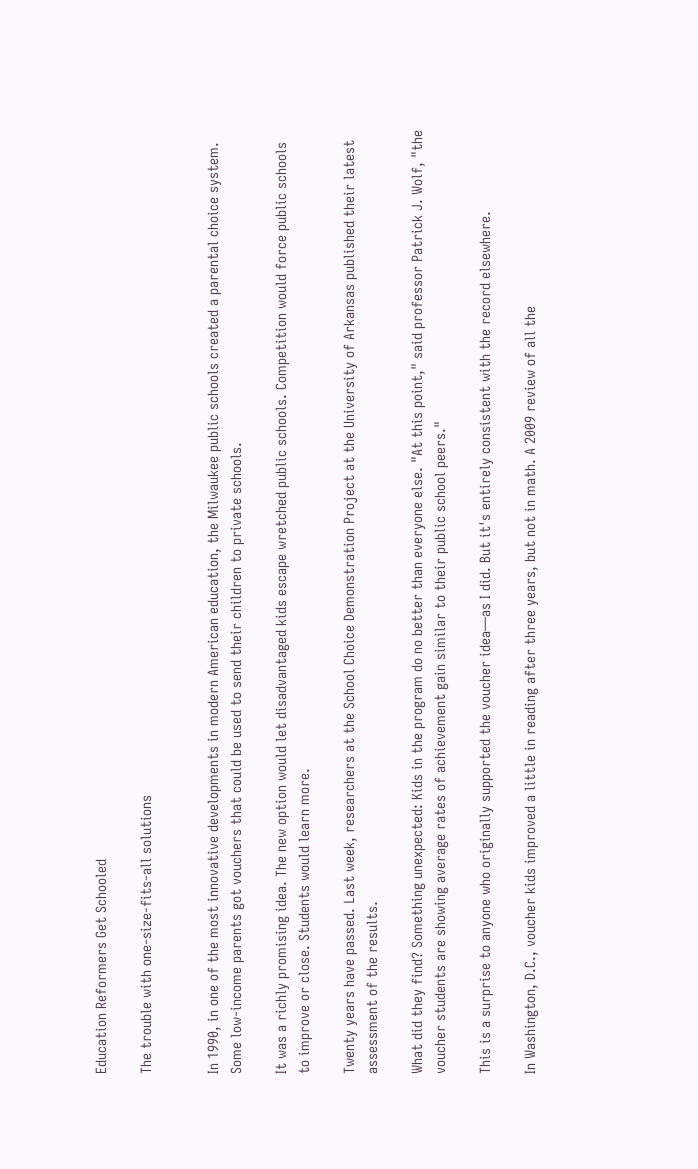Education Reformers Get Schooled

The trouble with one-size-fits-all solutions


In 1990, in one of the most innovative developments in modern American education, the Milwaukee public schools created a parental choice system. Some low-income parents got vouchers that could be used to send their children to private schools.

It was a richly promising idea. The new option would let disadvantaged kids escape wretched public schools. Competition would force public schools to improve or close. Students would learn more.

Twenty years have passed. Last week, researchers at the School Choice Demonstration Project at the University of Arkansas published their latest assessment of the results.

What did they find? Something unexpected: Kids in the program do no better than everyone else. "At this point," said professor Patrick J. Wolf, "the voucher students are showing average rates of achievement gain similar to their public school peers."

This is a surprise to anyone who originally supported the voucher idea—as I did. But it's entirely consistent with the record elsewhere.

In Washington, D.C., voucher kids improved a little in reading after three years, but not in math. A 2009 review of all the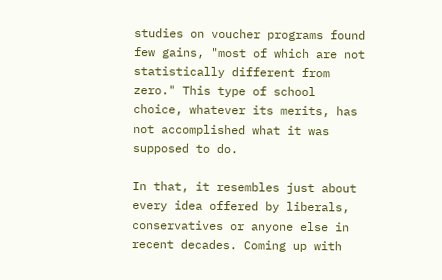studies on voucher programs found few gains, "most of which are not statistically different from zero." This type of school choice, whatever its merits, has not accomplished what it was supposed to do.

In that, it resembles just about every idea offered by liberals, conservatives or anyone else in recent decades. Coming up with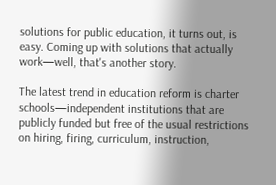solutions for public education, it turns out, is easy. Coming up with solutions that actually work—well, that's another story.

The latest trend in education reform is charter schools—independent institutions that are publicly funded but free of the usual restrictions on hiring, firing, curriculum, instruction,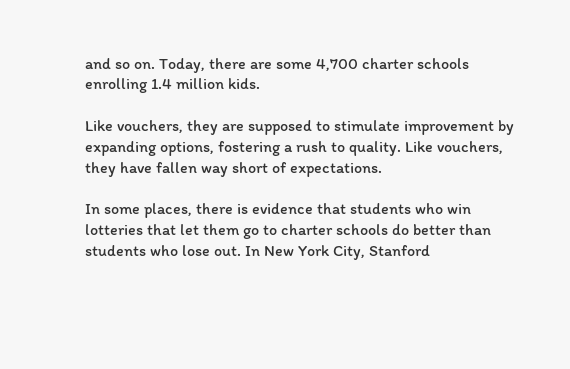and so on. Today, there are some 4,700 charter schools enrolling 1.4 million kids.

Like vouchers, they are supposed to stimulate improvement by expanding options, fostering a rush to quality. Like vouchers, they have fallen way short of expectations.

In some places, there is evidence that students who win lotteries that let them go to charter schools do better than students who lose out. In New York City, Stanford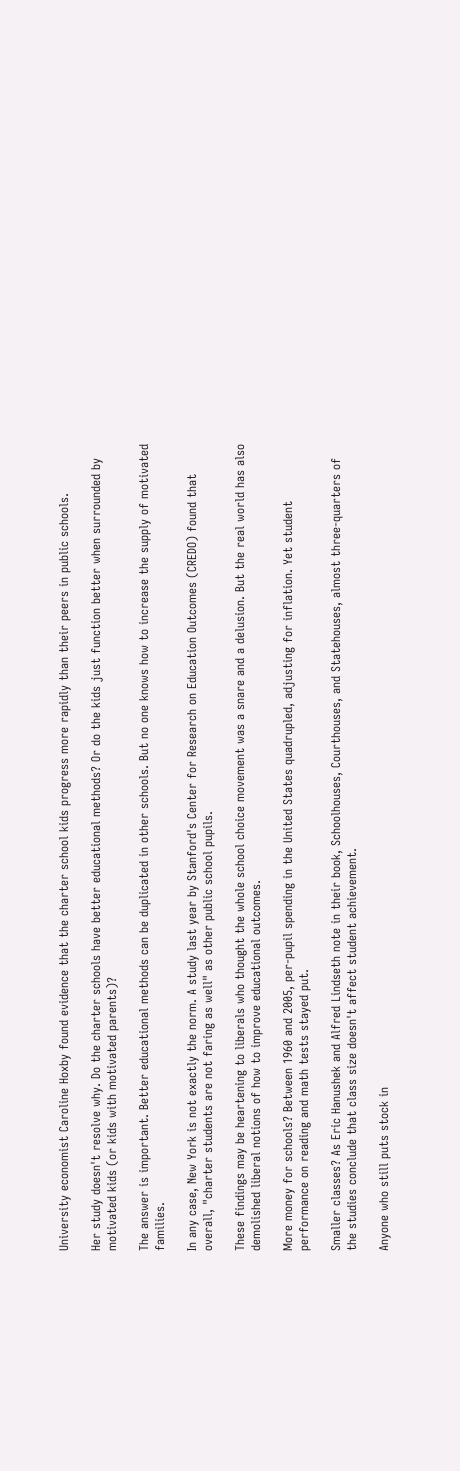University economist Caroline Hoxby found evidence that the charter school kids progress more rapidly than their peers in public schools.

Her study doesn't resolve why. Do the charter schools have better educational methods? Or do the kids just function better when surrounded by motivated kids (or kids with motivated parents)?

The answer is important. Better educational methods can be duplicated in other schools. But no one knows how to increase the supply of motivated families.

In any case, New York is not exactly the norm. A study last year by Stanford's Center for Research on Education Outcomes (CREDO) found that overall, "charter students are not faring as well" as other public school pupils.

These findings may be heartening to liberals who thought the whole school choice movement was a snare and a delusion. But the real world has also demolished liberal notions of how to improve educational outcomes.

More money for schools? Between 1960 and 2005, per-pupil spending in the United States quadrupled, adjusting for inflation. Yet student performance on reading and math tests stayed put.

Smaller classes? As Eric Hanushek and Alfred Lindseth note in their book, Schoolhouses, Courthouses, and Statehouses, almost three-quarters of the studies conclude that class size doesn't affect student achievement.

Anyone who still puts stock in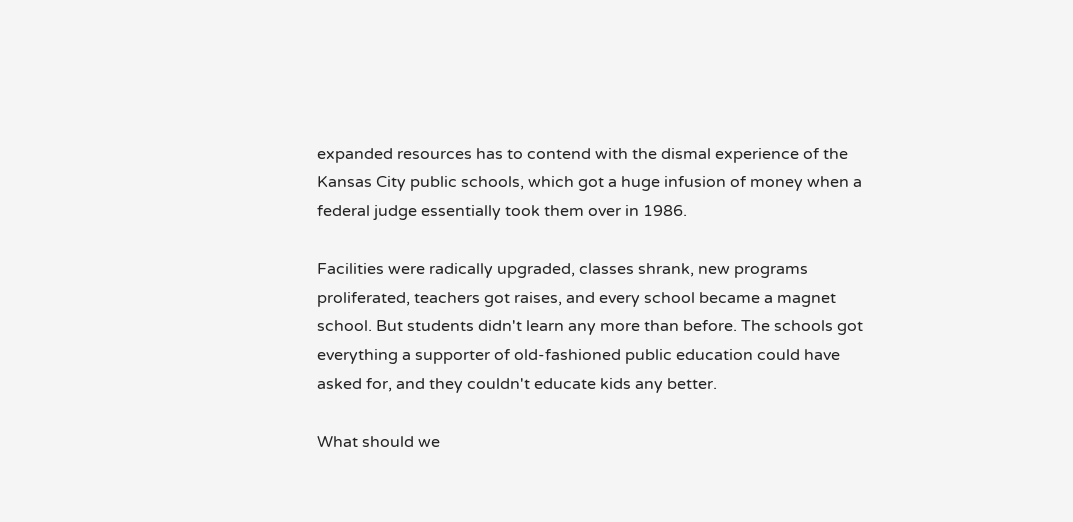expanded resources has to contend with the dismal experience of the Kansas City public schools, which got a huge infusion of money when a federal judge essentially took them over in 1986.

Facilities were radically upgraded, classes shrank, new programs proliferated, teachers got raises, and every school became a magnet school. But students didn't learn any more than before. The schools got everything a supporter of old-fashioned public education could have asked for, and they couldn't educate kids any better.

What should we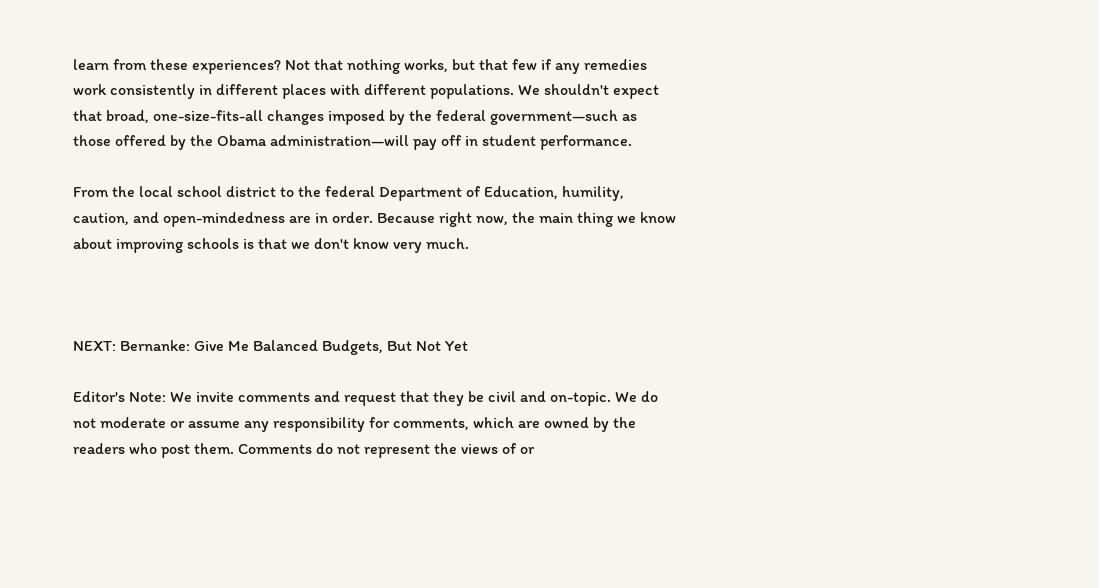learn from these experiences? Not that nothing works, but that few if any remedies work consistently in different places with different populations. We shouldn't expect that broad, one-size-fits-all changes imposed by the federal government—such as those offered by the Obama administration—will pay off in student performance.

From the local school district to the federal Department of Education, humility, caution, and open-mindedness are in order. Because right now, the main thing we know about improving schools is that we don't know very much.



NEXT: Bernanke: Give Me Balanced Budgets, But Not Yet

Editor's Note: We invite comments and request that they be civil and on-topic. We do not moderate or assume any responsibility for comments, which are owned by the readers who post them. Comments do not represent the views of or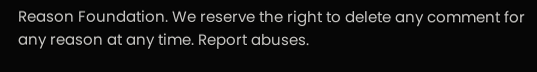Reason Foundation. We reserve the right to delete any comment for any reason at any time. Report abuses.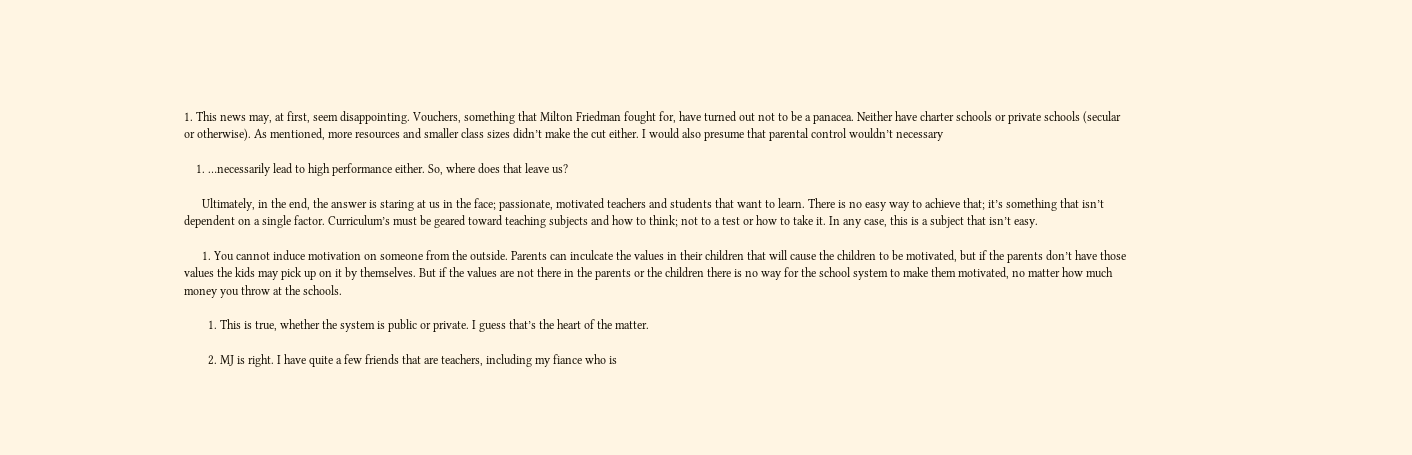1. This news may, at first, seem disappointing. Vouchers, something that Milton Friedman fought for, have turned out not to be a panacea. Neither have charter schools or private schools (secular or otherwise). As mentioned, more resources and smaller class sizes didn’t make the cut either. I would also presume that parental control wouldn’t necessary

    1. …necessarily lead to high performance either. So, where does that leave us?

      Ultimately, in the end, the answer is staring at us in the face; passionate, motivated teachers and students that want to learn. There is no easy way to achieve that; it’s something that isn’t dependent on a single factor. Curriculum’s must be geared toward teaching subjects and how to think; not to a test or how to take it. In any case, this is a subject that isn’t easy.

      1. You cannot induce motivation on someone from the outside. Parents can inculcate the values in their children that will cause the children to be motivated, but if the parents don’t have those values the kids may pick up on it by themselves. But if the values are not there in the parents or the children there is no way for the school system to make them motivated, no matter how much money you throw at the schools.

        1. This is true, whether the system is public or private. I guess that’s the heart of the matter.

        2. MJ is right. I have quite a few friends that are teachers, including my fiance who is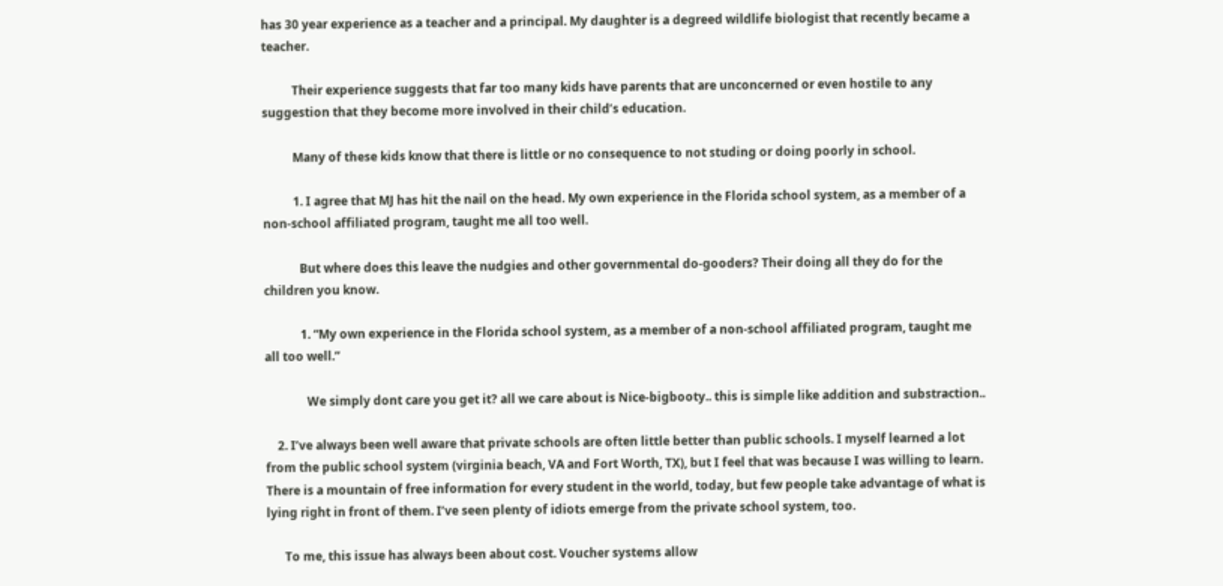has 30 year experience as a teacher and a principal. My daughter is a degreed wildlife biologist that recently became a teacher.

          Their experience suggests that far too many kids have parents that are unconcerned or even hostile to any suggestion that they become more involved in their child’s education.

          Many of these kids know that there is little or no consequence to not studing or doing poorly in school.

          1. I agree that MJ has hit the nail on the head. My own experience in the Florida school system, as a member of a non-school affiliated program, taught me all too well.

            But where does this leave the nudgies and other governmental do-gooders? Their doing all they do for the children you know.

            1. “My own experience in the Florida school system, as a member of a non-school affiliated program, taught me all too well.”

              We simply dont care you get it? all we care about is Nice-bigbooty.. this is simple like addition and substraction..

    2. I’ve always been well aware that private schools are often little better than public schools. I myself learned a lot from the public school system (virginia beach, VA and Fort Worth, TX), but I feel that was because I was willing to learn. There is a mountain of free information for every student in the world, today, but few people take advantage of what is lying right in front of them. I’ve seen plenty of idiots emerge from the private school system, too.

      To me, this issue has always been about cost. Voucher systems allow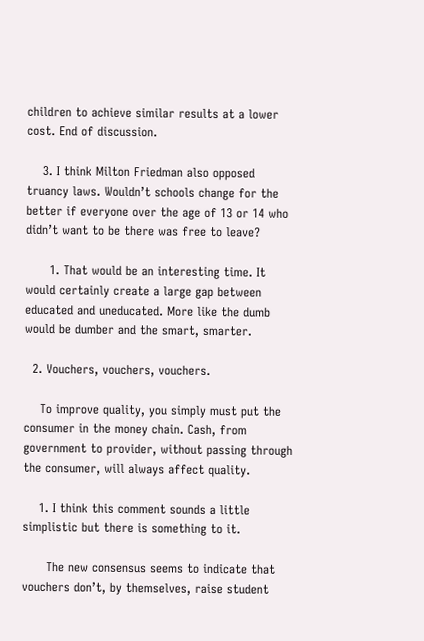children to achieve similar results at a lower cost. End of discussion.

    3. I think Milton Friedman also opposed truancy laws. Wouldn’t schools change for the better if everyone over the age of 13 or 14 who didn’t want to be there was free to leave?

      1. That would be an interesting time. It would certainly create a large gap between educated and uneducated. More like the dumb would be dumber and the smart, smarter.

  2. Vouchers, vouchers, vouchers.

    To improve quality, you simply must put the consumer in the money chain. Cash, from government to provider, without passing through the consumer, will always affect quality.

    1. I think this comment sounds a little simplistic but there is something to it.

      The new consensus seems to indicate that vouchers don’t, by themselves, raise student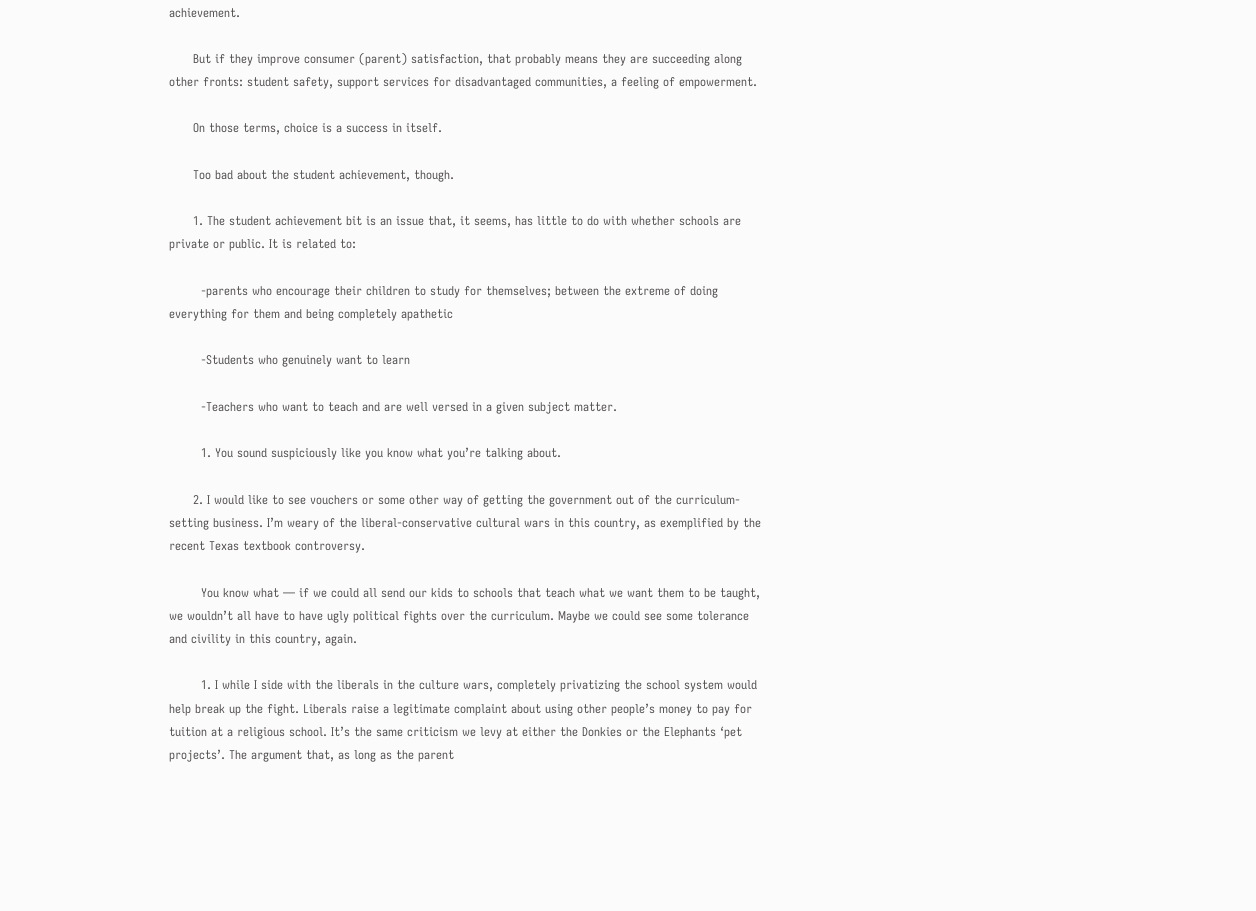achievement.

      But if they improve consumer (parent) satisfaction, that probably means they are succeeding along other fronts: student safety, support services for disadvantaged communities, a feeling of empowerment.

      On those terms, choice is a success in itself.

      Too bad about the student achievement, though.

      1. The student achievement bit is an issue that, it seems, has little to do with whether schools are private or public. It is related to:

        -parents who encourage their children to study for themselves; between the extreme of doing everything for them and being completely apathetic

        -Students who genuinely want to learn

        -Teachers who want to teach and are well versed in a given subject matter.

        1. You sound suspiciously like you know what you’re talking about.

      2. I would like to see vouchers or some other way of getting the government out of the curriculum-setting business. I’m weary of the liberal-conservative cultural wars in this country, as exemplified by the recent Texas textbook controversy.

        You know what — if we could all send our kids to schools that teach what we want them to be taught, we wouldn’t all have to have ugly political fights over the curriculum. Maybe we could see some tolerance and civility in this country, again.

        1. I while I side with the liberals in the culture wars, completely privatizing the school system would help break up the fight. Liberals raise a legitimate complaint about using other people’s money to pay for tuition at a religious school. It’s the same criticism we levy at either the Donkies or the Elephants ‘pet projects’. The argument that, as long as the parent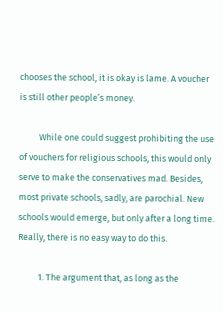chooses the school, it is okay is lame. A voucher is still other people’s money.

          While one could suggest prohibiting the use of vouchers for religious schools, this would only serve to make the conservatives mad. Besides, most private schools, sadly, are parochial. New schools would emerge, but only after a long time. Really, there is no easy way to do this.

          1. The argument that, as long as the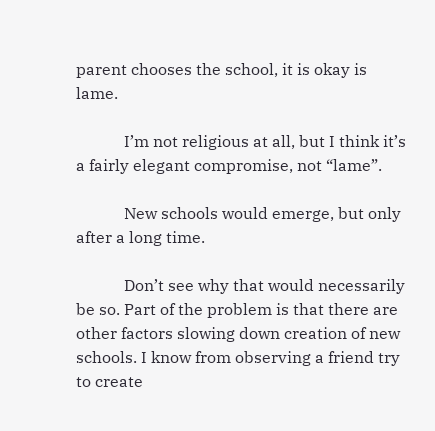parent chooses the school, it is okay is lame.

            I’m not religious at all, but I think it’s a fairly elegant compromise, not “lame”.

            New schools would emerge, but only after a long time.

            Don’t see why that would necessarily be so. Part of the problem is that there are other factors slowing down creation of new schools. I know from observing a friend try to create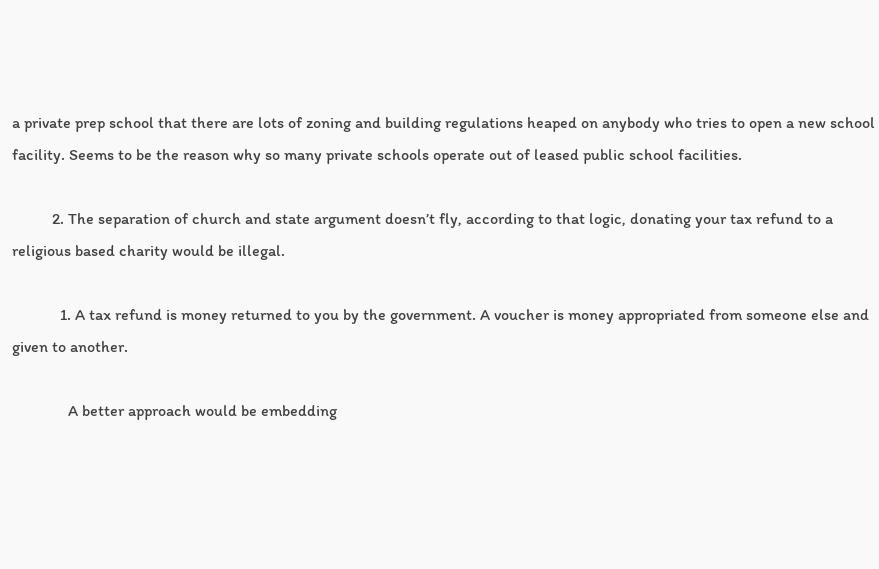a private prep school that there are lots of zoning and building regulations heaped on anybody who tries to open a new school facility. Seems to be the reason why so many private schools operate out of leased public school facilities.

          2. The separation of church and state argument doesn’t fly, according to that logic, donating your tax refund to a religious based charity would be illegal.

            1. A tax refund is money returned to you by the government. A voucher is money appropriated from someone else and given to another.

              A better approach would be embedding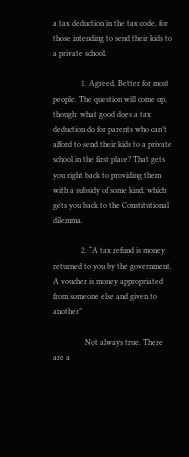a tax deduction in the tax code, for those intending to send their kids to a private school.

              1. Agreed. Better for most people. The question will come up, though: what good does a tax deduction do for parents who can’t afford to send their kids to a private school in the first place? That gets you right back to providing them with a subsidy of some kind, which gets you back to the Constitutional dilemma.

              2. “A tax refund is money returned to you by the government. A voucher is money appropriated from someone else and given to another”

                Not always true. There are a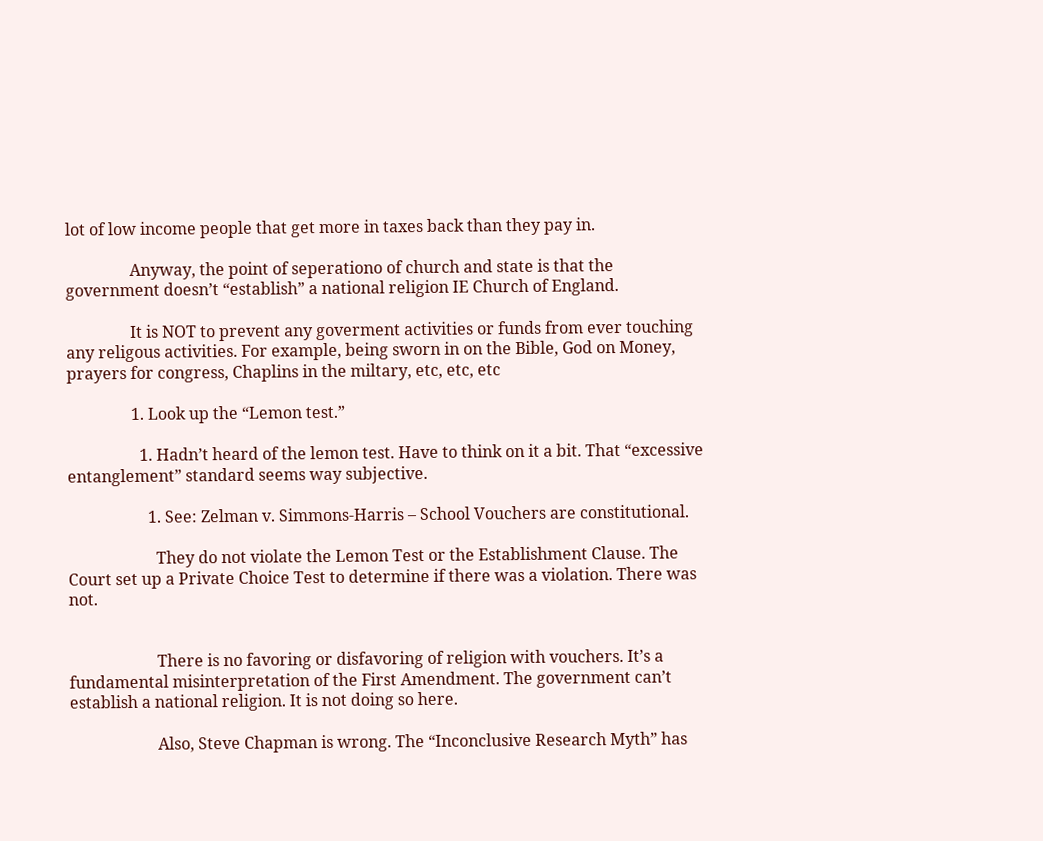lot of low income people that get more in taxes back than they pay in.

                Anyway, the point of seperationo of church and state is that the government doesn’t “establish” a national religion IE Church of England.

                It is NOT to prevent any goverment activities or funds from ever touching any religous activities. For example, being sworn in on the Bible, God on Money, prayers for congress, Chaplins in the miltary, etc, etc, etc

                1. Look up the “Lemon test.”

                  1. Hadn’t heard of the lemon test. Have to think on it a bit. That “excessive entanglement” standard seems way subjective.

                    1. See: Zelman v. Simmons-Harris – School Vouchers are constitutional.

                      They do not violate the Lemon Test or the Establishment Clause. The Court set up a Private Choice Test to determine if there was a violation. There was not.


                      There is no favoring or disfavoring of religion with vouchers. It’s a fundamental misinterpretation of the First Amendment. The government can’t establish a national religion. It is not doing so here.

                      Also, Steve Chapman is wrong. The “Inconclusive Research Myth” has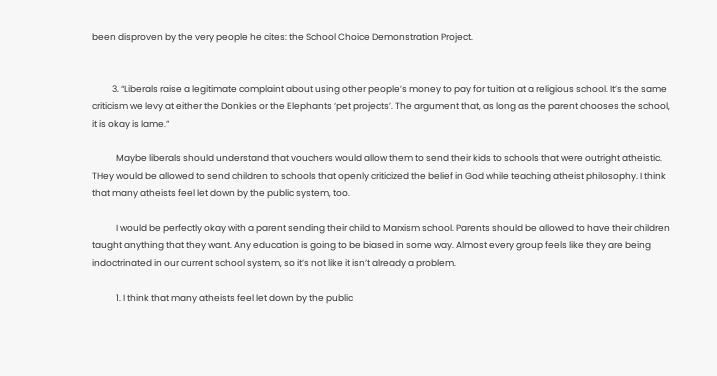been disproven by the very people he cites: the School Choice Demonstration Project.


          3. “Liberals raise a legitimate complaint about using other people’s money to pay for tuition at a religious school. It’s the same criticism we levy at either the Donkies or the Elephants ‘pet projects’. The argument that, as long as the parent chooses the school, it is okay is lame.”

            Maybe liberals should understand that vouchers would allow them to send their kids to schools that were outright atheistic. THey would be allowed to send children to schools that openly criticized the belief in God while teaching atheist philosophy. I think that many atheists feel let down by the public system, too.

            I would be perfectly okay with a parent sending their child to Marxism school. Parents should be allowed to have their children taught anything that they want. Any education is going to be biased in some way. Almost every group feels like they are being indoctrinated in our current school system, so it’s not like it isn’t already a problem.

            1. I think that many atheists feel let down by the public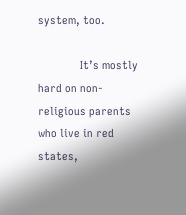system, too.

              It’s mostly hard on non-religious parents who live in red states,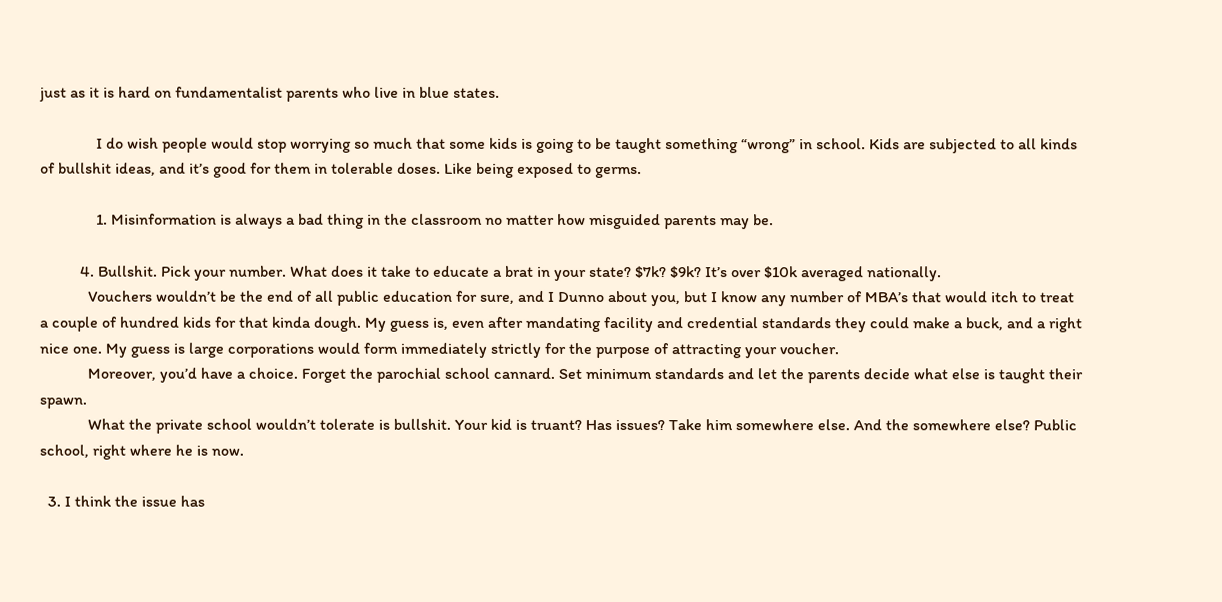just as it is hard on fundamentalist parents who live in blue states.

              I do wish people would stop worrying so much that some kids is going to be taught something “wrong” in school. Kids are subjected to all kinds of bullshit ideas, and it’s good for them in tolerable doses. Like being exposed to germs.

              1. Misinformation is always a bad thing in the classroom no matter how misguided parents may be.

          4. Bullshit. Pick your number. What does it take to educate a brat in your state? $7k? $9k? It’s over $10k averaged nationally.
            Vouchers wouldn’t be the end of all public education for sure, and I Dunno about you, but I know any number of MBA’s that would itch to treat a couple of hundred kids for that kinda dough. My guess is, even after mandating facility and credential standards they could make a buck, and a right nice one. My guess is large corporations would form immediately strictly for the purpose of attracting your voucher.
            Moreover, you’d have a choice. Forget the parochial school cannard. Set minimum standards and let the parents decide what else is taught their spawn.
            What the private school wouldn’t tolerate is bullshit. Your kid is truant? Has issues? Take him somewhere else. And the somewhere else? Public school, right where he is now.

  3. I think the issue has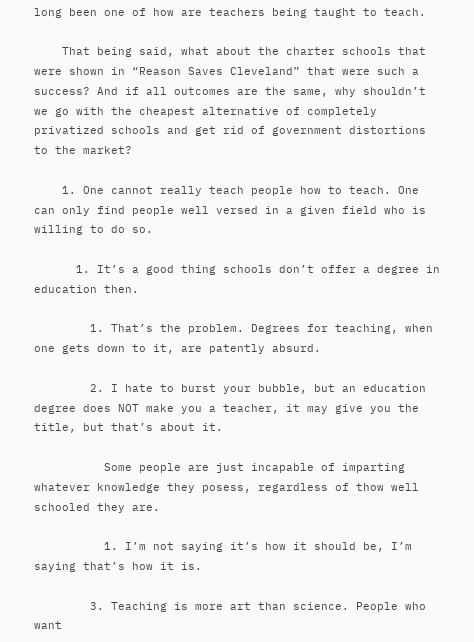long been one of how are teachers being taught to teach.

    That being said, what about the charter schools that were shown in “Reason Saves Cleveland” that were such a success? And if all outcomes are the same, why shouldn’t we go with the cheapest alternative of completely privatized schools and get rid of government distortions to the market?

    1. One cannot really teach people how to teach. One can only find people well versed in a given field who is willing to do so.

      1. It’s a good thing schools don’t offer a degree in education then.

        1. That’s the problem. Degrees for teaching, when one gets down to it, are patently absurd.

        2. I hate to burst your bubble, but an education degree does NOT make you a teacher, it may give you the title, but that’s about it.

          Some people are just incapable of imparting whatever knowledge they posess, regardless of thow well schooled they are.

          1. I’m not saying it’s how it should be, I’m saying that’s how it is.

        3. Teaching is more art than science. People who want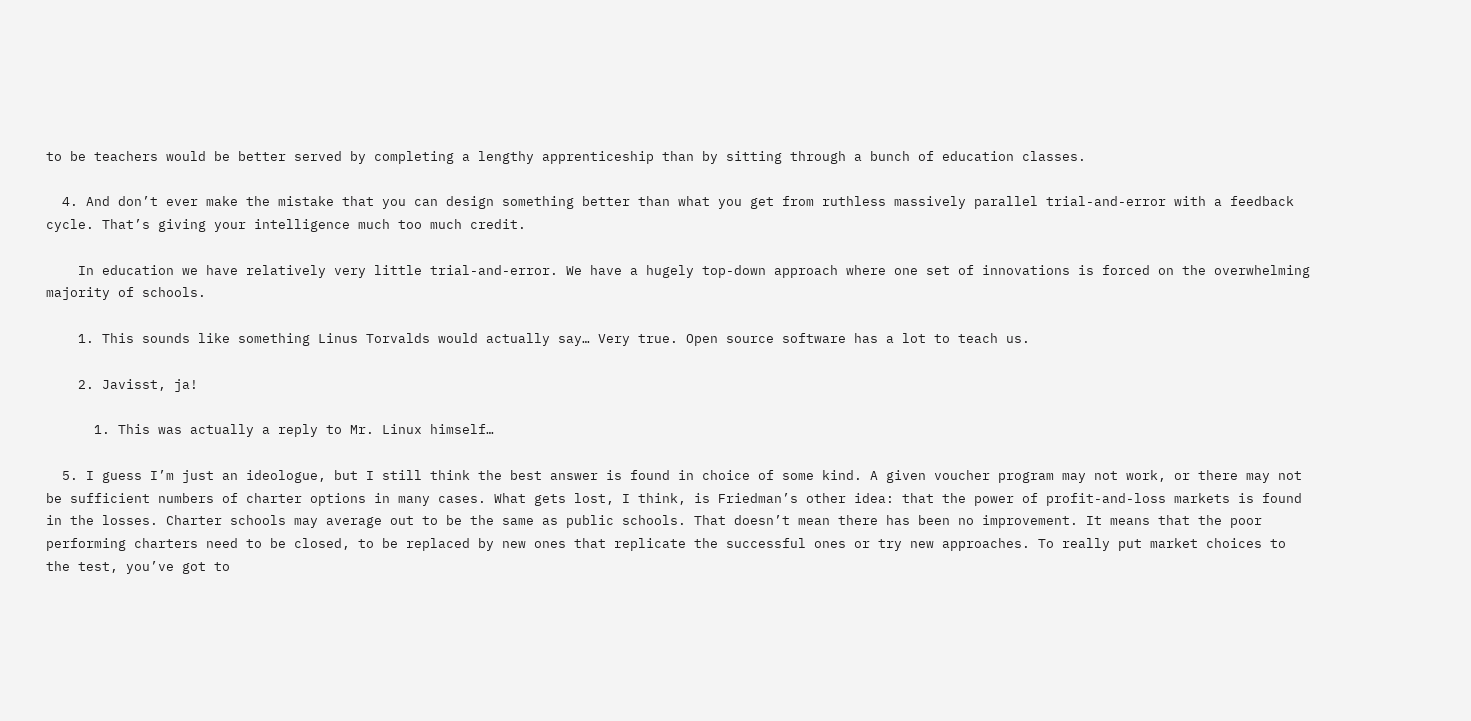to be teachers would be better served by completing a lengthy apprenticeship than by sitting through a bunch of education classes.

  4. And don’t ever make the mistake that you can design something better than what you get from ruthless massively parallel trial-and-error with a feedback cycle. That’s giving your intelligence much too much credit.

    In education we have relatively very little trial-and-error. We have a hugely top-down approach where one set of innovations is forced on the overwhelming majority of schools.

    1. This sounds like something Linus Torvalds would actually say… Very true. Open source software has a lot to teach us.

    2. Javisst, ja!

      1. This was actually a reply to Mr. Linux himself…

  5. I guess I’m just an ideologue, but I still think the best answer is found in choice of some kind. A given voucher program may not work, or there may not be sufficient numbers of charter options in many cases. What gets lost, I think, is Friedman’s other idea: that the power of profit-and-loss markets is found in the losses. Charter schools may average out to be the same as public schools. That doesn’t mean there has been no improvement. It means that the poor performing charters need to be closed, to be replaced by new ones that replicate the successful ones or try new approaches. To really put market choices to the test, you’ve got to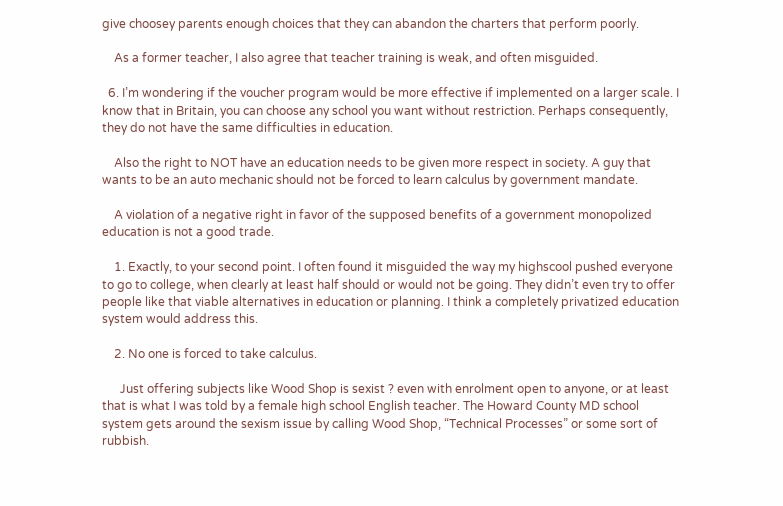give choosey parents enough choices that they can abandon the charters that perform poorly.

    As a former teacher, I also agree that teacher training is weak, and often misguided.

  6. I’m wondering if the voucher program would be more effective if implemented on a larger scale. I know that in Britain, you can choose any school you want without restriction. Perhaps consequently, they do not have the same difficulties in education.

    Also the right to NOT have an education needs to be given more respect in society. A guy that wants to be an auto mechanic should not be forced to learn calculus by government mandate.

    A violation of a negative right in favor of the supposed benefits of a government monopolized education is not a good trade.

    1. Exactly, to your second point. I often found it misguided the way my highscool pushed everyone to go to college, when clearly at least half should or would not be going. They didn’t even try to offer people like that viable alternatives in education or planning. I think a completely privatized education system would address this.

    2. No one is forced to take calculus.

      Just offering subjects like Wood Shop is sexist ? even with enrolment open to anyone, or at least that is what I was told by a female high school English teacher. The Howard County MD school system gets around the sexism issue by calling Wood Shop, “Technical Processes” or some sort of rubbish.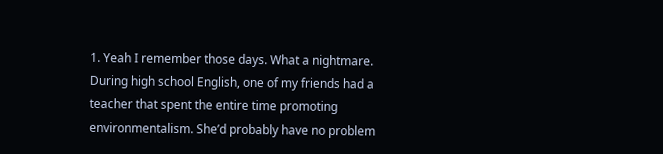1. Yeah I remember those days. What a nightmare. During high school English, one of my friends had a teacher that spent the entire time promoting environmentalism. She’d probably have no problem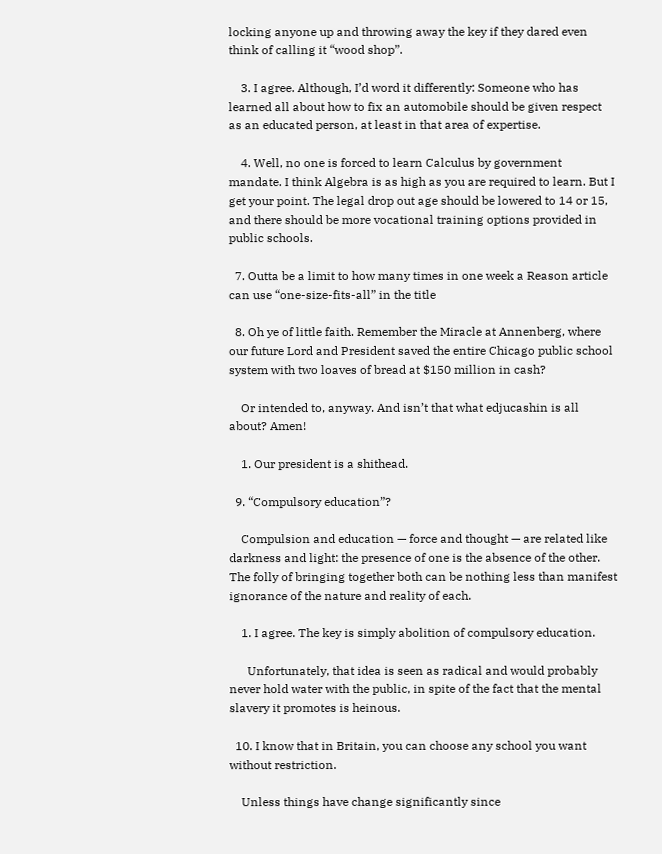locking anyone up and throwing away the key if they dared even think of calling it “wood shop”.

    3. I agree. Although, I’d word it differently: Someone who has learned all about how to fix an automobile should be given respect as an educated person, at least in that area of expertise.

    4. Well, no one is forced to learn Calculus by government mandate. I think Algebra is as high as you are required to learn. But I get your point. The legal drop out age should be lowered to 14 or 15, and there should be more vocational training options provided in public schools.

  7. Outta be a limit to how many times in one week a Reason article can use “one-size-fits-all” in the title

  8. Oh ye of little faith. Remember the Miracle at Annenberg, where our future Lord and President saved the entire Chicago public school system with two loaves of bread at $150 million in cash?

    Or intended to, anyway. And isn’t that what edjucashin is all about? Amen!

    1. Our president is a shithead.

  9. “Compulsory education”?

    Compulsion and education — force and thought — are related like darkness and light: the presence of one is the absence of the other. The folly of bringing together both can be nothing less than manifest ignorance of the nature and reality of each.

    1. I agree. The key is simply abolition of compulsory education.

      Unfortunately, that idea is seen as radical and would probably never hold water with the public, in spite of the fact that the mental slavery it promotes is heinous.

  10. I know that in Britain, you can choose any school you want without restriction.

    Unless things have change significantly since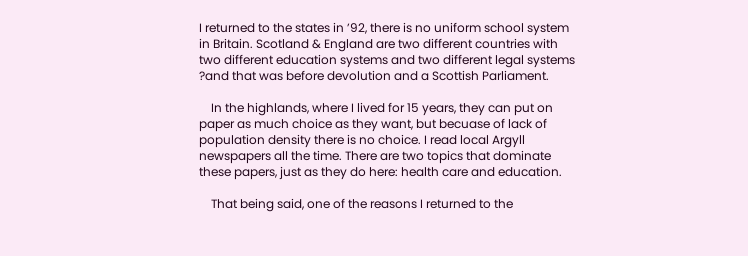I returned to the states in ’92, there is no uniform school system in Britain. Scotland & England are two different countries with two different education systems and two different legal systems ?and that was before devolution and a Scottish Parliament.

    In the highlands, where I lived for 15 years, they can put on paper as much choice as they want, but becuase of lack of population density there is no choice. I read local Argyll newspapers all the time. There are two topics that dominate these papers, just as they do here: health care and education.

    That being said, one of the reasons I returned to the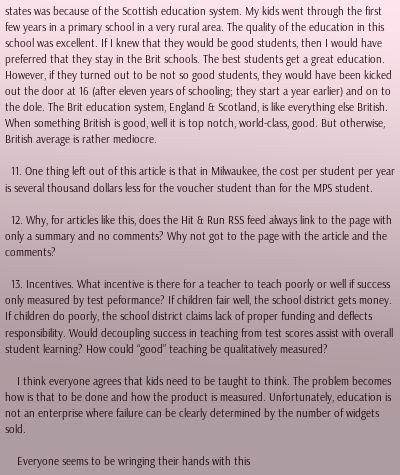states was because of the Scottish education system. My kids went through the first few years in a primary school in a very rural area. The quality of the education in this school was excellent. If I knew that they would be good students, then I would have preferred that they stay in the Brit schools. The best students get a great education. However, if they turned out to be not so good students, they would have been kicked out the door at 16 (after eleven years of schooling; they start a year earlier) and on to the dole. The Brit education system, England & Scotland, is like everything else British. When something British is good, well it is top notch, world-class, good. But otherwise, British average is rather mediocre.

  11. One thing left out of this article is that in Milwaukee, the cost per student per year is several thousand dollars less for the voucher student than for the MPS student.

  12. Why, for articles like this, does the Hit & Run RSS feed always link to the page with only a summary and no comments? Why not got to the page with the article and the comments?

  13. Incentives. What incentive is there for a teacher to teach poorly or well if success only measured by test peformance? If children fair well, the school district gets money. If children do poorly, the school district claims lack of proper funding and deflects responsibility. Would decoupling success in teaching from test scores assist with overall student learning? How could “good” teaching be qualitatively measured?

    I think everyone agrees that kids need to be taught to think. The problem becomes how is that to be done and how the product is measured. Unfortunately, education is not an enterprise where failure can be clearly determined by the number of widgets sold.

    Everyone seems to be wringing their hands with this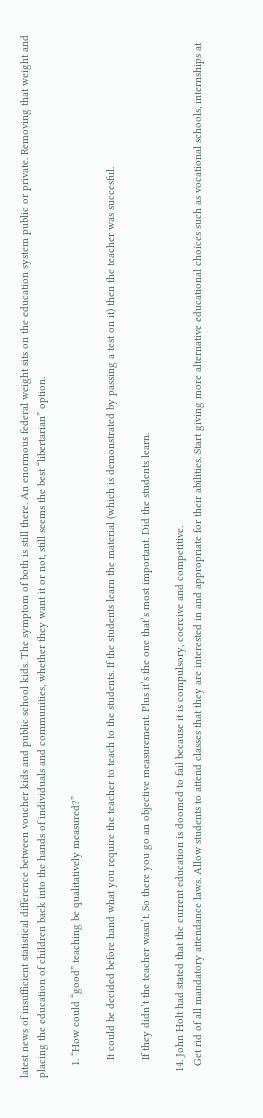latest news of insufficient statistical difference between voucher kids and public school kids. The symptom of both is still there. An enormous federal weight sits on the education system public or private. Removing that weight and placing the education of children back into the hands of individuals and communities, whether they want it or not, still seems the best “libertarian” option.

    1. “How could “good” teaching be qualitatively measured?”

      It could be decided before hand what you require the teacher to teach to the students. If the students learn the material (which is demonstrated by passing a test on it) then the teacher was succesful.

      If they didn’t the teacher wasn’t. So there you go an objective measurement. Plus it’s the one that’s most important. Did the students learn.

  14. John Holt had stated that the current education is doomed to fail because it is compulsory, coercive and competitive.
    Get rid of all mandatory attendance laws. Allow students to attend classes that they are interested in and appropriate for their abilities. Start giving more alternative educational choices such as vocational schools, internships at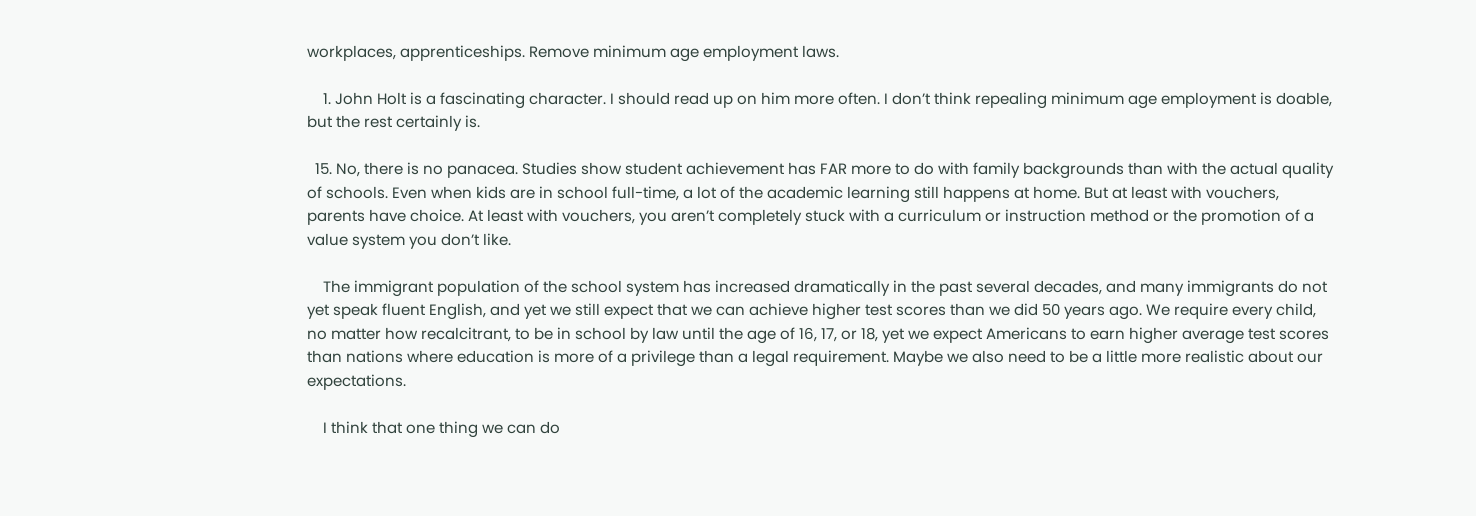workplaces, apprenticeships. Remove minimum age employment laws.

    1. John Holt is a fascinating character. I should read up on him more often. I don’t think repealing minimum age employment is doable, but the rest certainly is.

  15. No, there is no panacea. Studies show student achievement has FAR more to do with family backgrounds than with the actual quality of schools. Even when kids are in school full-time, a lot of the academic learning still happens at home. But at least with vouchers, parents have choice. At least with vouchers, you aren’t completely stuck with a curriculum or instruction method or the promotion of a value system you don’t like.

    The immigrant population of the school system has increased dramatically in the past several decades, and many immigrants do not yet speak fluent English, and yet we still expect that we can achieve higher test scores than we did 50 years ago. We require every child, no matter how recalcitrant, to be in school by law until the age of 16, 17, or 18, yet we expect Americans to earn higher average test scores than nations where education is more of a privilege than a legal requirement. Maybe we also need to be a little more realistic about our expectations.

    I think that one thing we can do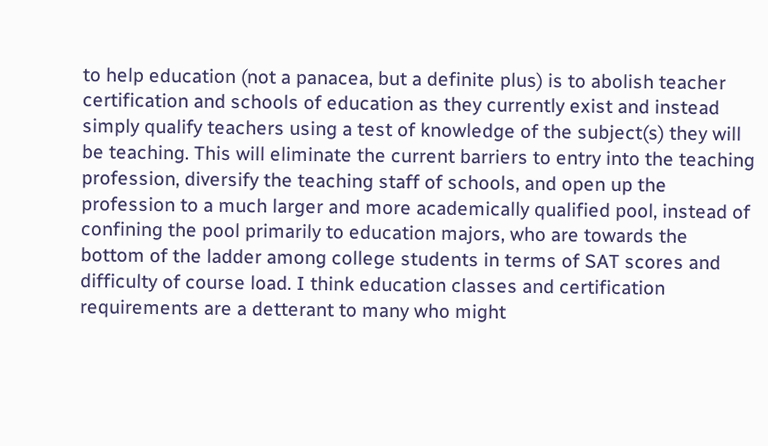to help education (not a panacea, but a definite plus) is to abolish teacher certification and schools of education as they currently exist and instead simply qualify teachers using a test of knowledge of the subject(s) they will be teaching. This will eliminate the current barriers to entry into the teaching profession, diversify the teaching staff of schools, and open up the profession to a much larger and more academically qualified pool, instead of confining the pool primarily to education majors, who are towards the bottom of the ladder among college students in terms of SAT scores and difficulty of course load. I think education classes and certification requirements are a detterant to many who might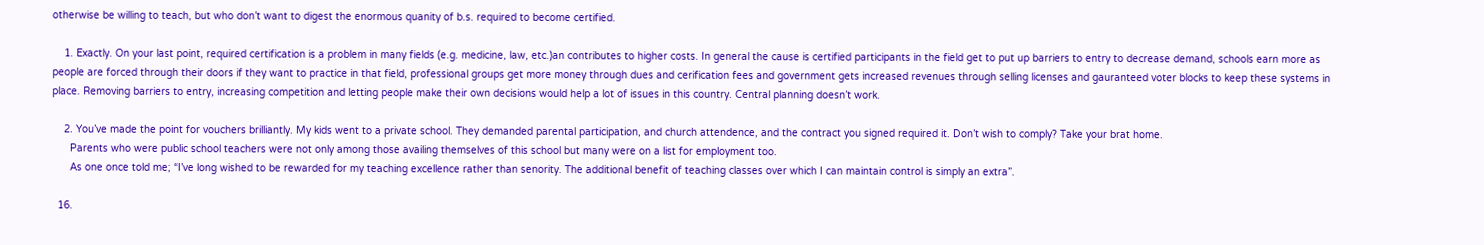otherwise be willing to teach, but who don’t want to digest the enormous quanity of b.s. required to become certified.

    1. Exactly. On your last point, required certification is a problem in many fields (e.g. medicine, law, etc.)an contributes to higher costs. In general the cause is certified participants in the field get to put up barriers to entry to decrease demand, schools earn more as people are forced through their doors if they want to practice in that field, professional groups get more money through dues and cerification fees and government gets increased revenues through selling licenses and gauranteed voter blocks to keep these systems in place. Removing barriers to entry, increasing competition and letting people make their own decisions would help a lot of issues in this country. Central planning doesn’t work.

    2. You’ve made the point for vouchers brilliantly. My kids went to a private school. They demanded parental participation, and church attendence, and the contract you signed required it. Don’t wish to comply? Take your brat home.
      Parents who were public school teachers were not only among those availing themselves of this school but many were on a list for employment too.
      As one once told me; “I’ve long wished to be rewarded for my teaching excellence rather than senority. The additional benefit of teaching classes over which I can maintain control is simply an extra”.

  16.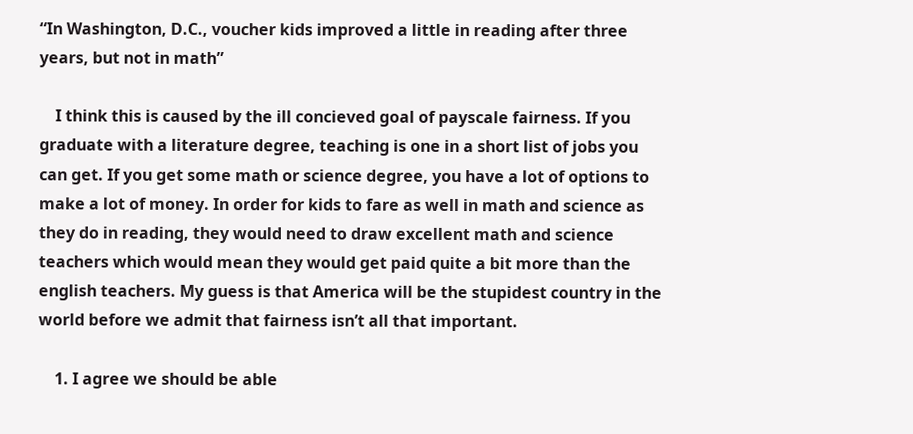“In Washington, D.C., voucher kids improved a little in reading after three years, but not in math”

    I think this is caused by the ill concieved goal of payscale fairness. If you graduate with a literature degree, teaching is one in a short list of jobs you can get. If you get some math or science degree, you have a lot of options to make a lot of money. In order for kids to fare as well in math and science as they do in reading, they would need to draw excellent math and science teachers which would mean they would get paid quite a bit more than the english teachers. My guess is that America will be the stupidest country in the world before we admit that fairness isn’t all that important.

    1. I agree we should be able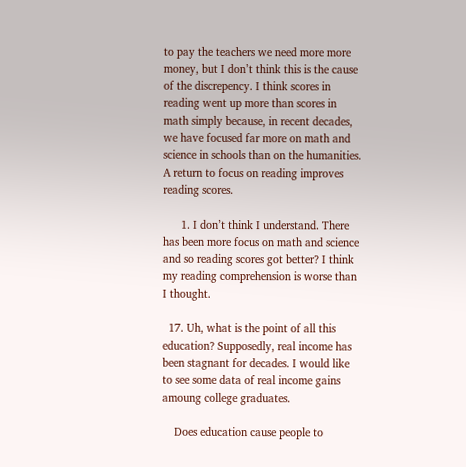to pay the teachers we need more more money, but I don’t think this is the cause of the discrepency. I think scores in reading went up more than scores in math simply because, in recent decades, we have focused far more on math and science in schools than on the humanities. A return to focus on reading improves reading scores.

      1. I don’t think I understand. There has been more focus on math and science and so reading scores got better? I think my reading comprehension is worse than I thought.

  17. Uh, what is the point of all this education? Supposedly, real income has been stagnant for decades. I would like to see some data of real income gains amoung college graduates.

    Does education cause people to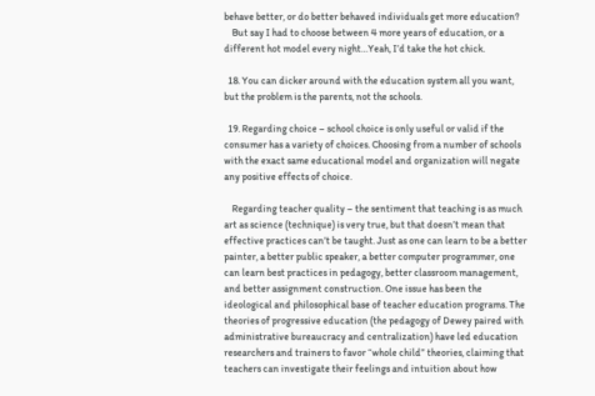behave better, or do better behaved individuals get more education?
    But say I had to choose between 4 more years of education, or a different hot model every night…Yeah, I’d take the hot chick.

  18. You can dicker around with the education system all you want, but the problem is the parents, not the schools.

  19. Regarding choice – school choice is only useful or valid if the consumer has a variety of choices. Choosing from a number of schools with the exact same educational model and organization will negate any positive effects of choice.

    Regarding teacher quality – the sentiment that teaching is as much art as science (technique) is very true, but that doesn’t mean that effective practices can’t be taught. Just as one can learn to be a better painter, a better public speaker, a better computer programmer, one can learn best practices in pedagogy, better classroom management, and better assignment construction. One issue has been the ideological and philosophical base of teacher education programs. The theories of progressive education (the pedagogy of Dewey paired with administrative bureaucracy and centralization) have led education researchers and trainers to favor “whole child” theories, claiming that teachers can investigate their feelings and intuition about how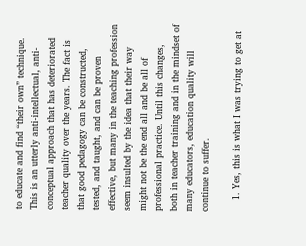to educate and find “their own” technique. This is an utterly anti-intellectual, anti-conceptual approach that has deteriorated teacher quality over the years. The fact is that good pedagogy can be constructed, tested, and taught, and can be proven effective, but many in the teaching profession seem insulted by the idea that their way might not be the end all and be all of professional practice. Until this changes, both in teacher training and in the mindset of many educators, education quality will continue to suffer.

    1. Yes, this is what I was trying to get at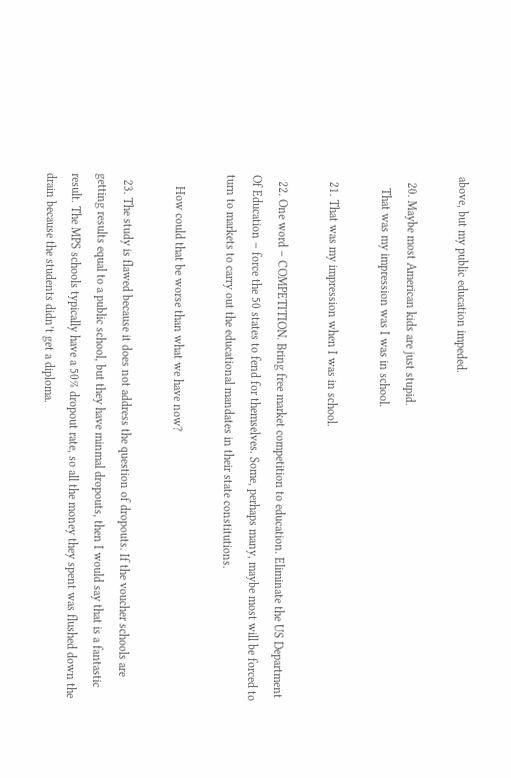above, but my public education impeded.

  20. Maybe most American kids are just stupid.
    That was my impression was I was in school.

  21. That was my impression when I was in school.

  22. One word – COMPETITION. Bring free market competition to education. Eliminate the US Department Of Education – force the 50 states to fend for themselves. Some, perhaps many, maybe most will be forced to turn to markets to carry out the educational mandates in their state constitutions.

    How could that be worse than what we have now?

  23. The study is flawed because it does not address the question of dropouts. If the voucher schools are getting results equal to a public school, but they have minmal dropouts, then I would say that is a fantastic result. The MPS schools typically have a 50% dropout rate, so all the money they spent was flushed down the drain because the students didn’t get a diploma.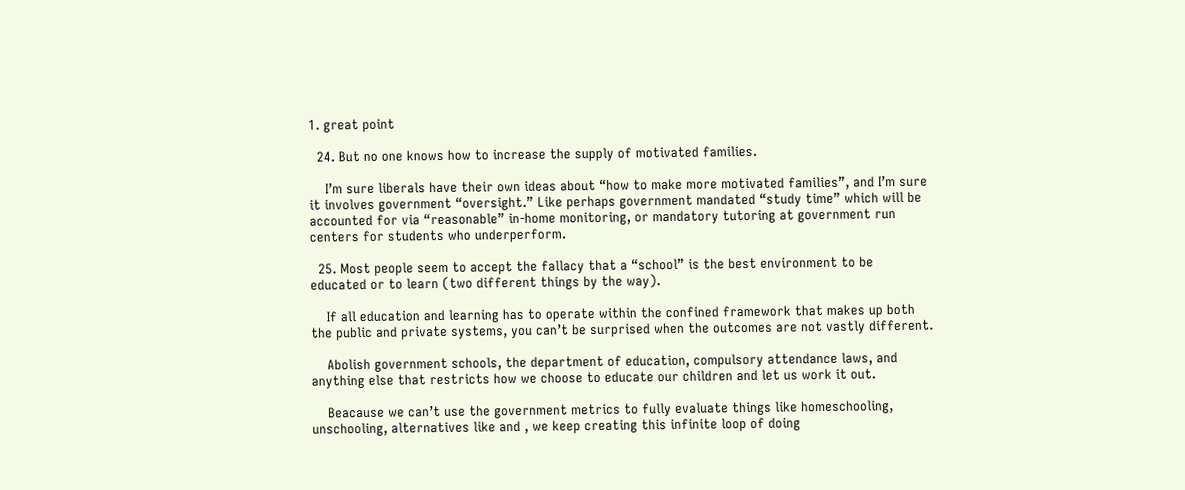1. great point

  24. But no one knows how to increase the supply of motivated families.

    I’m sure liberals have their own ideas about “how to make more motivated families”, and I’m sure it involves government “oversight.” Like perhaps government mandated “study time” which will be accounted for via “reasonable” in-home monitoring, or mandatory tutoring at government run centers for students who underperform.

  25. Most people seem to accept the fallacy that a “school” is the best environment to be educated or to learn (two different things by the way).

    If all education and learning has to operate within the confined framework that makes up both the public and private systems, you can’t be surprised when the outcomes are not vastly different.

    Abolish government schools, the department of education, compulsory attendance laws, and anything else that restricts how we choose to educate our children and let us work it out.

    Beacause we can’t use the government metrics to fully evaluate things like homeschooling, unschooling, alternatives like and , we keep creating this infinite loop of doing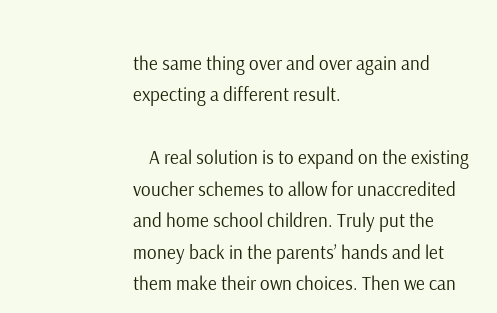the same thing over and over again and expecting a different result.

    A real solution is to expand on the existing voucher schemes to allow for unaccredited and home school children. Truly put the money back in the parents’ hands and let them make their own choices. Then we can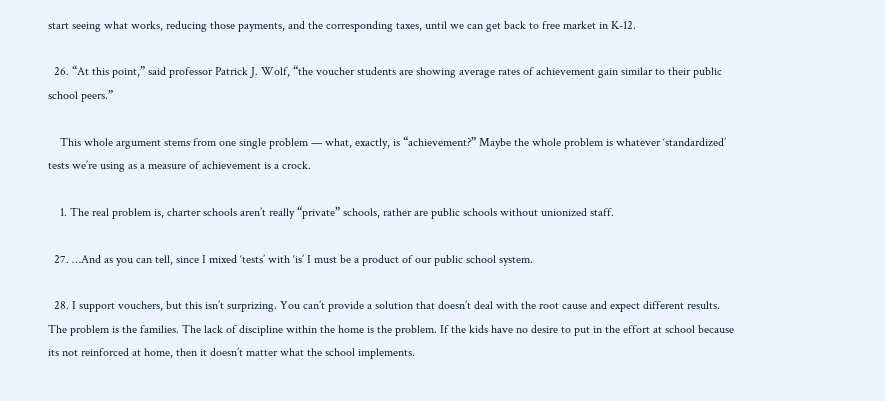start seeing what works, reducing those payments, and the corresponding taxes, until we can get back to free market in K-12.

  26. “At this point,” said professor Patrick J. Wolf, “the voucher students are showing average rates of achievement gain similar to their public school peers.”

    This whole argument stems from one single problem — what, exactly, is “achievement?” Maybe the whole problem is whatever ‘standardized’ tests we’re using as a measure of achievement is a crock.

    1. The real problem is, charter schools aren’t really “private” schools, rather are public schools without unionized staff.

  27. …And as you can tell, since I mixed ‘tests’ with ‘is’ I must be a product of our public school system.

  28. I support vouchers, but this isn’t surprizing. You can’t provide a solution that doesn’t deal with the root cause and expect different results. The problem is the families. The lack of discipline within the home is the problem. If the kids have no desire to put in the effort at school because its not reinforced at home, then it doesn’t matter what the school implements.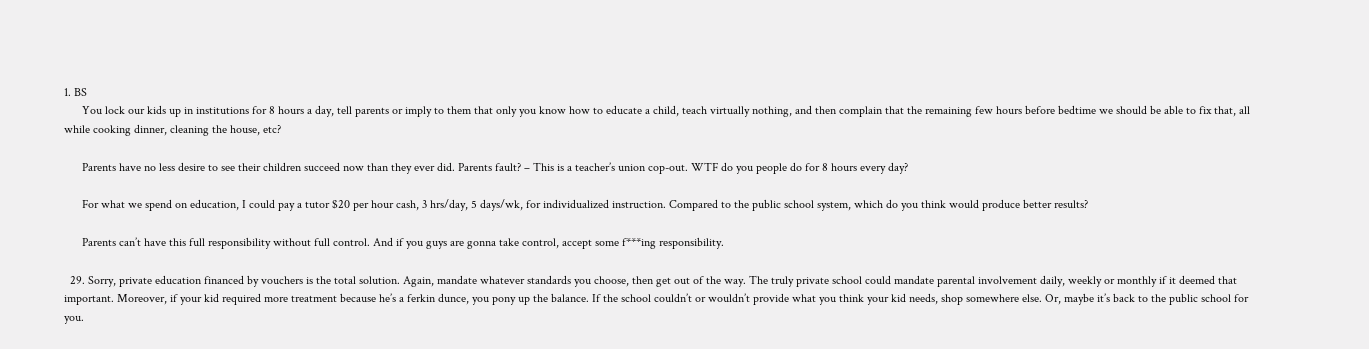1. BS
      You lock our kids up in institutions for 8 hours a day, tell parents or imply to them that only you know how to educate a child, teach virtually nothing, and then complain that the remaining few hours before bedtime we should be able to fix that, all while cooking dinner, cleaning the house, etc?

      Parents have no less desire to see their children succeed now than they ever did. Parents fault? – This is a teacher’s union cop-out. WTF do you people do for 8 hours every day?

      For what we spend on education, I could pay a tutor $20 per hour cash, 3 hrs/day, 5 days/wk, for individualized instruction. Compared to the public school system, which do you think would produce better results?

      Parents can’t have this full responsibility without full control. And if you guys are gonna take control, accept some f***ing responsibility.

  29. Sorry, private education financed by vouchers is the total solution. Again, mandate whatever standards you choose, then get out of the way. The truly private school could mandate parental involvement daily, weekly or monthly if it deemed that important. Moreover, if your kid required more treatment because he’s a ferkin dunce, you pony up the balance. If the school couldn’t or wouldn’t provide what you think your kid needs, shop somewhere else. Or, maybe it’s back to the public school for you.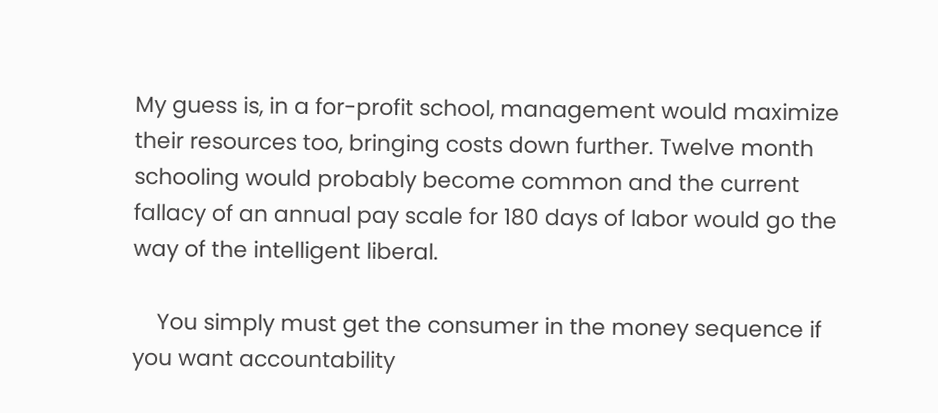My guess is, in a for-profit school, management would maximize their resources too, bringing costs down further. Twelve month schooling would probably become common and the current fallacy of an annual pay scale for 180 days of labor would go the way of the intelligent liberal.

    You simply must get the consumer in the money sequence if you want accountability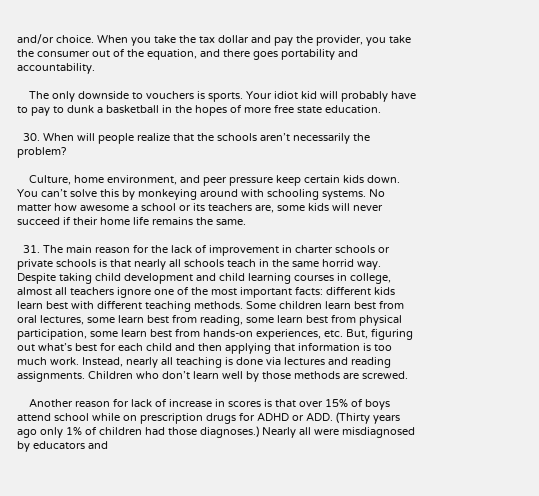and/or choice. When you take the tax dollar and pay the provider, you take the consumer out of the equation, and there goes portability and accountability.

    The only downside to vouchers is sports. Your idiot kid will probably have to pay to dunk a basketball in the hopes of more free state education.

  30. When will people realize that the schools aren’t necessarily the problem?

    Culture, home environment, and peer pressure keep certain kids down. You can’t solve this by monkeying around with schooling systems. No matter how awesome a school or its teachers are, some kids will never succeed if their home life remains the same.

  31. The main reason for the lack of improvement in charter schools or private schools is that nearly all schools teach in the same horrid way. Despite taking child development and child learning courses in college, almost all teachers ignore one of the most important facts: different kids learn best with different teaching methods. Some children learn best from oral lectures, some learn best from reading, some learn best from physical participation, some learn best from hands-on experiences, etc. But, figuring out what’s best for each child and then applying that information is too much work. Instead, nearly all teaching is done via lectures and reading assignments. Children who don’t learn well by those methods are screwed.

    Another reason for lack of increase in scores is that over 15% of boys attend school while on prescription drugs for ADHD or ADD. (Thirty years ago only 1% of children had those diagnoses.) Nearly all were misdiagnosed by educators and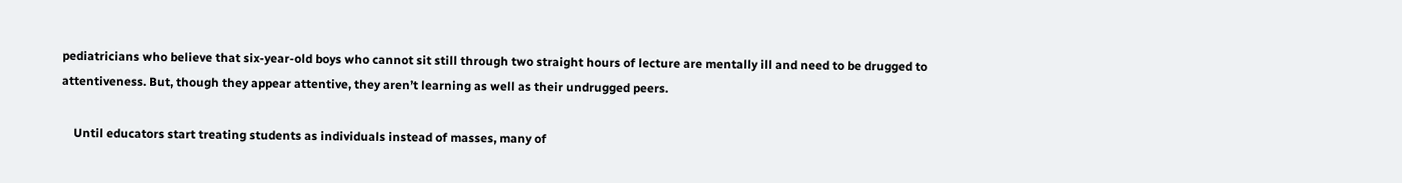pediatricians who believe that six-year-old boys who cannot sit still through two straight hours of lecture are mentally ill and need to be drugged to attentiveness. But, though they appear attentive, they aren’t learning as well as their undrugged peers.

    Until educators start treating students as individuals instead of masses, many of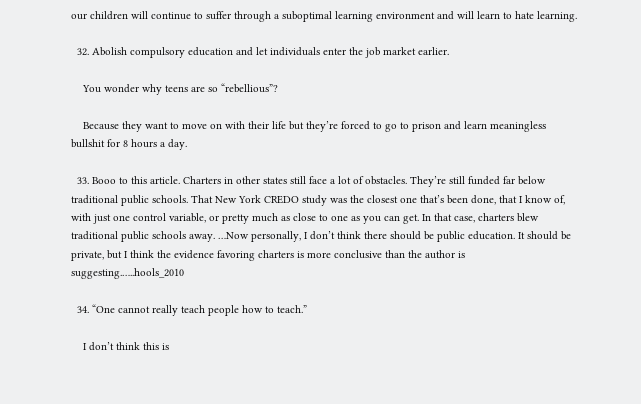our children will continue to suffer through a suboptimal learning environment and will learn to hate learning.

  32. Abolish compulsory education and let individuals enter the job market earlier.

    You wonder why teens are so “rebellious”?

    Because they want to move on with their life but they’re forced to go to prison and learn meaningless bullshit for 8 hours a day.

  33. Booo to this article. Charters in other states still face a lot of obstacles. They’re still funded far below traditional public schools. That New York CREDO study was the closest one that’s been done, that I know of, with just one control variable, or pretty much as close to one as you can get. In that case, charters blew traditional public schools away. …Now personally, I don’t think there should be public education. It should be private, but I think the evidence favoring charters is more conclusive than the author is suggesting.…..hools_2010

  34. “One cannot really teach people how to teach.”

    I don’t think this is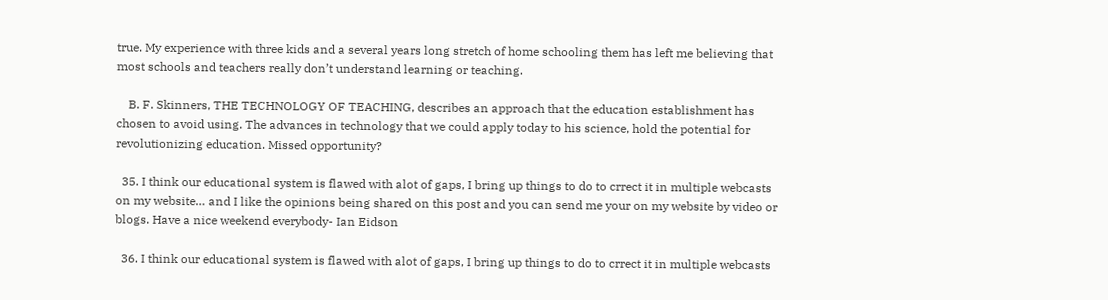true. My experience with three kids and a several years long stretch of home schooling them has left me believing that most schools and teachers really don’t understand learning or teaching.

    B. F. Skinners, THE TECHNOLOGY OF TEACHING, describes an approach that the education establishment has chosen to avoid using. The advances in technology that we could apply today to his science, hold the potential for revolutionizing education. Missed opportunity?

  35. I think our educational system is flawed with alot of gaps, I bring up things to do to crrect it in multiple webcasts on my website… and I like the opinions being shared on this post and you can send me your on my website by video or blogs. Have a nice weekend everybody- Ian Eidson

  36. I think our educational system is flawed with alot of gaps, I bring up things to do to crrect it in multiple webcasts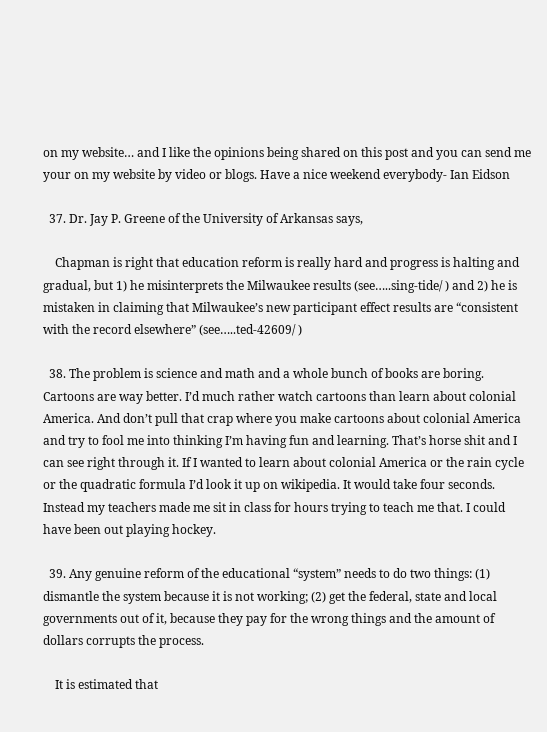on my website… and I like the opinions being shared on this post and you can send me your on my website by video or blogs. Have a nice weekend everybody- Ian Eidson

  37. Dr. Jay P. Greene of the University of Arkansas says,

    Chapman is right that education reform is really hard and progress is halting and gradual, but 1) he misinterprets the Milwaukee results (see…..sing-tide/ ) and 2) he is mistaken in claiming that Milwaukee’s new participant effect results are “consistent with the record elsewhere” (see…..ted-42609/ )

  38. The problem is science and math and a whole bunch of books are boring. Cartoons are way better. I’d much rather watch cartoons than learn about colonial America. And don’t pull that crap where you make cartoons about colonial America and try to fool me into thinking I’m having fun and learning. That’s horse shit and I can see right through it. If I wanted to learn about colonial America or the rain cycle or the quadratic formula I’d look it up on wikipedia. It would take four seconds. Instead my teachers made me sit in class for hours trying to teach me that. I could have been out playing hockey.

  39. Any genuine reform of the educational “system” needs to do two things: (1) dismantle the system because it is not working; (2) get the federal, state and local governments out of it, because they pay for the wrong things and the amount of dollars corrupts the process.

    It is estimated that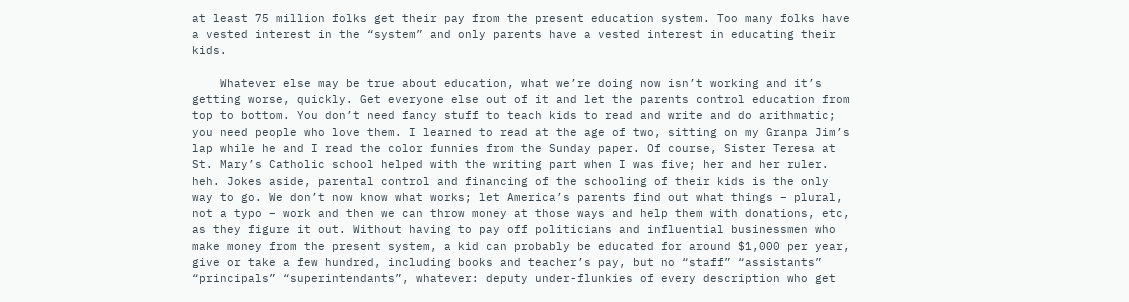at least 75 million folks get their pay from the present education system. Too many folks have a vested interest in the “system” and only parents have a vested interest in educating their kids.

    Whatever else may be true about education, what we’re doing now isn’t working and it’s getting worse, quickly. Get everyone else out of it and let the parents control education from top to bottom. You don’t need fancy stuff to teach kids to read and write and do arithmatic; you need people who love them. I learned to read at the age of two, sitting on my Granpa Jim’s lap while he and I read the color funnies from the Sunday paper. Of course, Sister Teresa at St. Mary’s Catholic school helped with the writing part when I was five; her and her ruler. heh. Jokes aside, parental control and financing of the schooling of their kids is the only way to go. We don’t now know what works; let America’s parents find out what things – plural, not a typo – work and then we can throw money at those ways and help them with donations, etc, as they figure it out. Without having to pay off politicians and influential businessmen who make money from the present system, a kid can probably be educated for around $1,000 per year, give or take a few hundred, including books and teacher’s pay, but no “staff” “assistants” “principals” “superintendants”, whatever: deputy under-flunkies of every description who get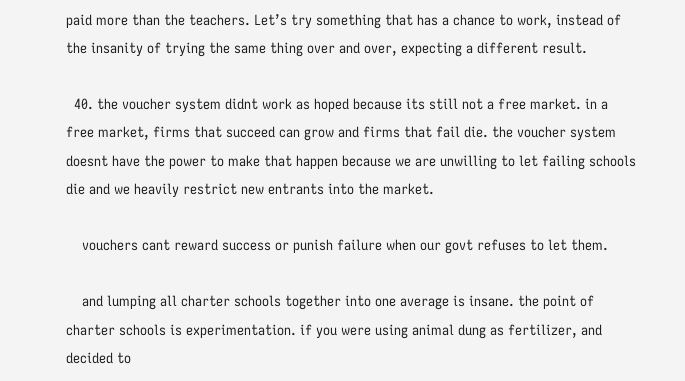paid more than the teachers. Let’s try something that has a chance to work, instead of the insanity of trying the same thing over and over, expecting a different result.

  40. the voucher system didnt work as hoped because its still not a free market. in a free market, firms that succeed can grow and firms that fail die. the voucher system doesnt have the power to make that happen because we are unwilling to let failing schools die and we heavily restrict new entrants into the market.

    vouchers cant reward success or punish failure when our govt refuses to let them.

    and lumping all charter schools together into one average is insane. the point of charter schools is experimentation. if you were using animal dung as fertilizer, and decided to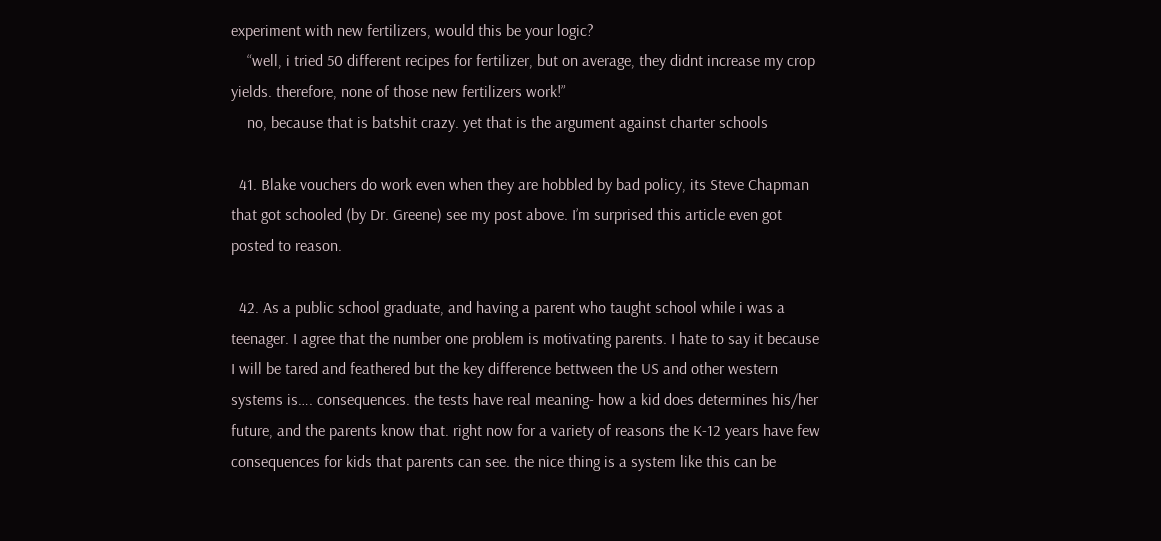experiment with new fertilizers, would this be your logic?
    “well, i tried 50 different recipes for fertilizer, but on average, they didnt increase my crop yields. therefore, none of those new fertilizers work!”
    no, because that is batshit crazy. yet that is the argument against charter schools

  41. Blake vouchers do work even when they are hobbled by bad policy, its Steve Chapman that got schooled (by Dr. Greene) see my post above. I’m surprised this article even got posted to reason.

  42. As a public school graduate, and having a parent who taught school while i was a teenager. I agree that the number one problem is motivating parents. I hate to say it because I will be tared and feathered but the key difference bettween the US and other western systems is…. consequences. the tests have real meaning- how a kid does determines his/her future, and the parents know that. right now for a variety of reasons the K-12 years have few consequences for kids that parents can see. the nice thing is a system like this can be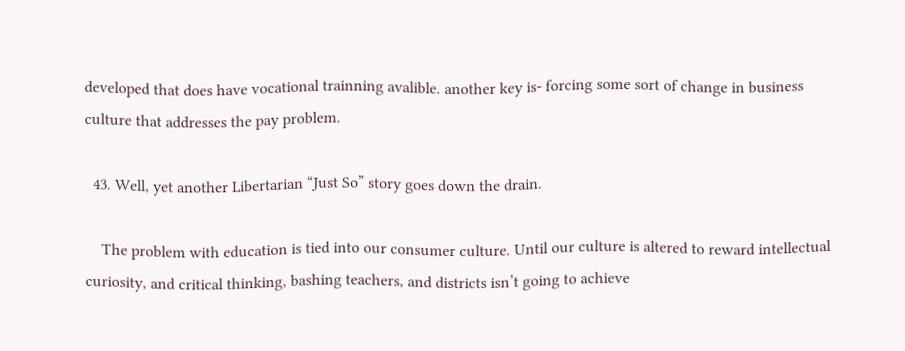developed that does have vocational trainning avalible. another key is- forcing some sort of change in business culture that addresses the pay problem.

  43. Well, yet another Libertarian “Just So” story goes down the drain.

    The problem with education is tied into our consumer culture. Until our culture is altered to reward intellectual curiosity, and critical thinking, bashing teachers, and districts isn’t going to achieve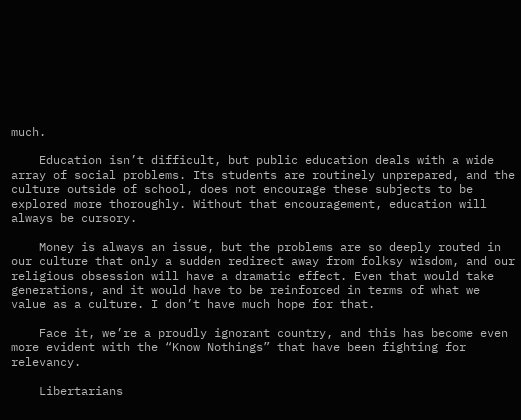much.

    Education isn’t difficult, but public education deals with a wide array of social problems. Its students are routinely unprepared, and the culture outside of school, does not encourage these subjects to be explored more thoroughly. Without that encouragement, education will always be cursory.

    Money is always an issue, but the problems are so deeply routed in our culture that only a sudden redirect away from folksy wisdom, and our religious obsession will have a dramatic effect. Even that would take generations, and it would have to be reinforced in terms of what we value as a culture. I don’t have much hope for that.

    Face it, we’re a proudly ignorant country, and this has become even more evident with the “Know Nothings” that have been fighting for relevancy.

    Libertarians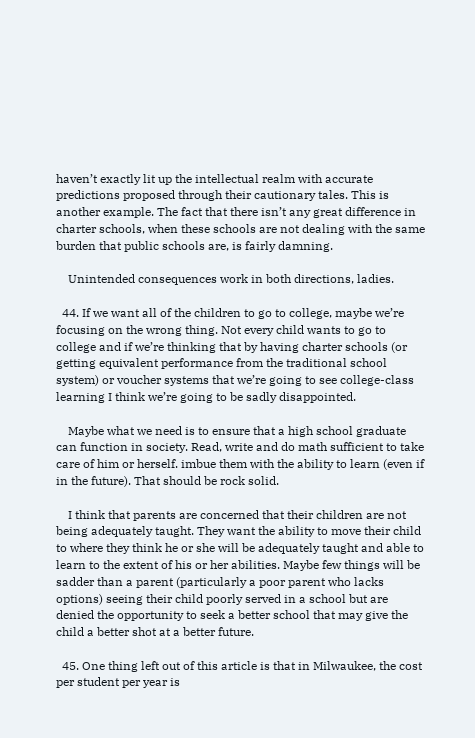haven’t exactly lit up the intellectual realm with accurate predictions proposed through their cautionary tales. This is another example. The fact that there isn’t any great difference in charter schools, when these schools are not dealing with the same burden that public schools are, is fairly damning.

    Unintended consequences work in both directions, ladies.

  44. If we want all of the children to go to college, maybe we’re focusing on the wrong thing. Not every child wants to go to college and if we’re thinking that by having charter schools (or getting equivalent performance from the traditional school system) or voucher systems that we’re going to see college-class learning I think we’re going to be sadly disappointed.

    Maybe what we need is to ensure that a high school graduate can function in society. Read, write and do math sufficient to take care of him or herself. imbue them with the ability to learn (even if in the future). That should be rock solid.

    I think that parents are concerned that their children are not being adequately taught. They want the ability to move their child to where they think he or she will be adequately taught and able to learn to the extent of his or her abilities. Maybe few things will be sadder than a parent (particularly a poor parent who lacks options) seeing their child poorly served in a school but are denied the opportunity to seek a better school that may give the child a better shot at a better future.

  45. One thing left out of this article is that in Milwaukee, the cost per student per year is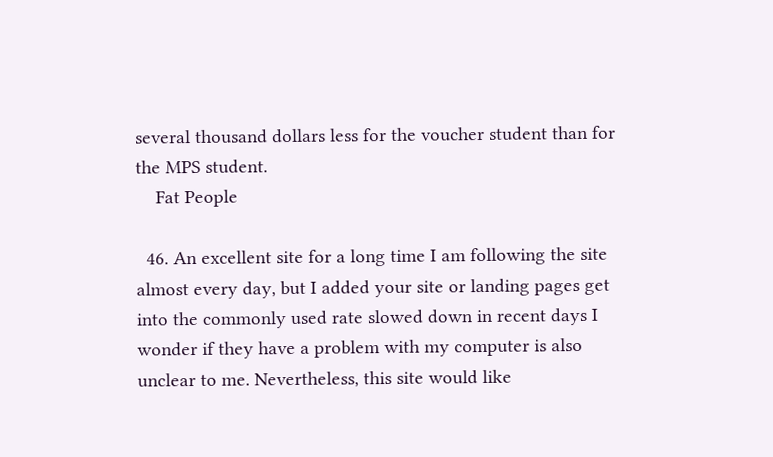several thousand dollars less for the voucher student than for the MPS student.
    Fat People

  46. An excellent site for a long time I am following the site almost every day, but I added your site or landing pages get into the commonly used rate slowed down in recent days I wonder if they have a problem with my computer is also unclear to me. Nevertheless, this site would like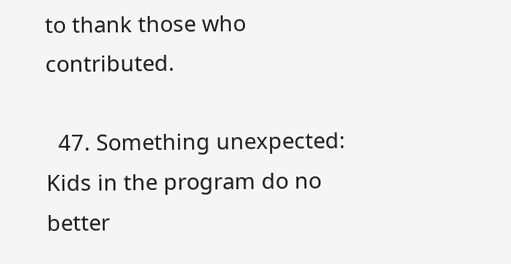to thank those who contributed.

  47. Something unexpected: Kids in the program do no better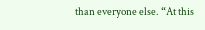than everyone else. “At this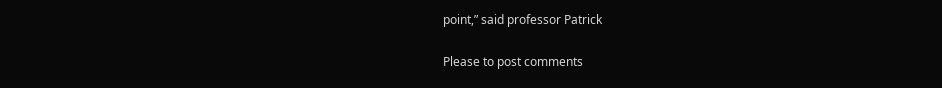point,” said professor Patrick

Please to post comments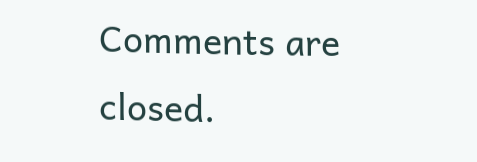Comments are closed.